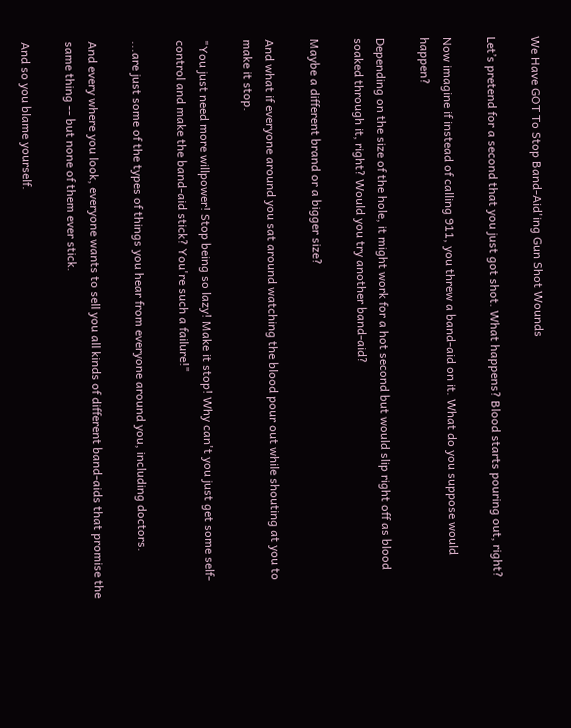We Have GOT To Stop Band-Aid'ing Gun Shot Wounds

Let’s pretend for a second that you just got shot. What happens? Blood starts pouring out, right?

Now imagine if instead of calling 911, you threw a band-aid on it. What do you suppose would happen?

Depending on the size of the hole, it might work for a hot second but would slip right off as blood soaked through it, right? Would you try another band-aid?

Maybe a different brand or a bigger size?

And what if everyone around you sat around watching the blood pour out while shouting at you to make it stop.

"You just need more willpower! Stop being so lazy! Make it stop! Why can't you just get some self-control and make the band-aid stick? You're such a failure!"

...are just some of the types of things you hear from everyone around you, including doctors.

And every where you look, everyone wants to sell you all kinds of different band-aids that promise the same thing -- but none of them ever stick.

And so you blame yourself.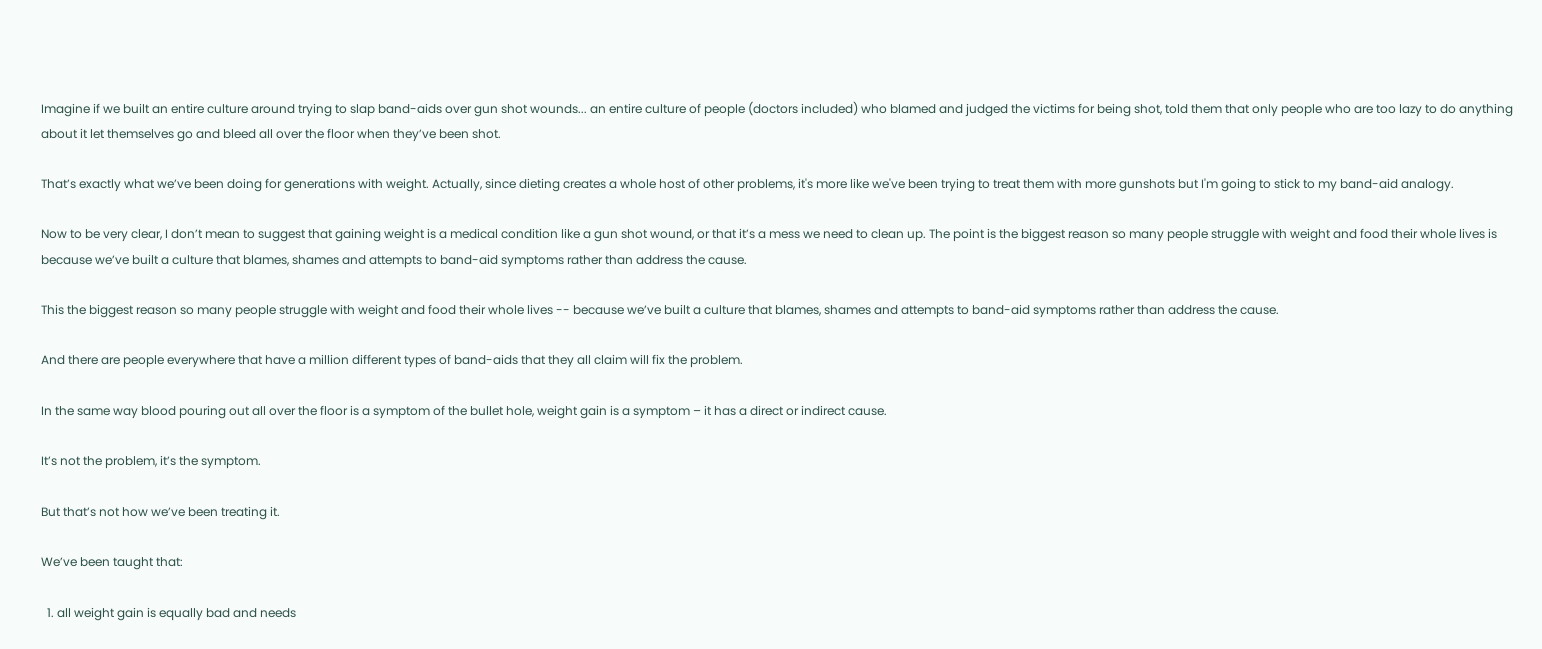Imagine if we built an entire culture around trying to slap band-aids over gun shot wounds... an entire culture of people (doctors included) who blamed and judged the victims for being shot, told them that only people who are too lazy to do anything about it let themselves go and bleed all over the floor when they’ve been shot.

That’s exactly what we’ve been doing for generations with weight. Actually, since dieting creates a whole host of other problems, it's more like we've been trying to treat them with more gunshots but I'm going to stick to my band-aid analogy.

Now to be very clear, I don’t mean to suggest that gaining weight is a medical condition like a gun shot wound, or that it’s a mess we need to clean up. The point is the biggest reason so many people struggle with weight and food their whole lives is because we’ve built a culture that blames, shames and attempts to band-aid symptoms rather than address the cause.

This the biggest reason so many people struggle with weight and food their whole lives -- because we’ve built a culture that blames, shames and attempts to band-aid symptoms rather than address the cause.

And there are people everywhere that have a million different types of band-aids that they all claim will fix the problem.

In the same way blood pouring out all over the floor is a symptom of the bullet hole, weight gain is a symptom – it has a direct or indirect cause.

It’s not the problem, it’s the symptom.

But that’s not how we’ve been treating it.

We’ve been taught that:

  1. all weight gain is equally bad and needs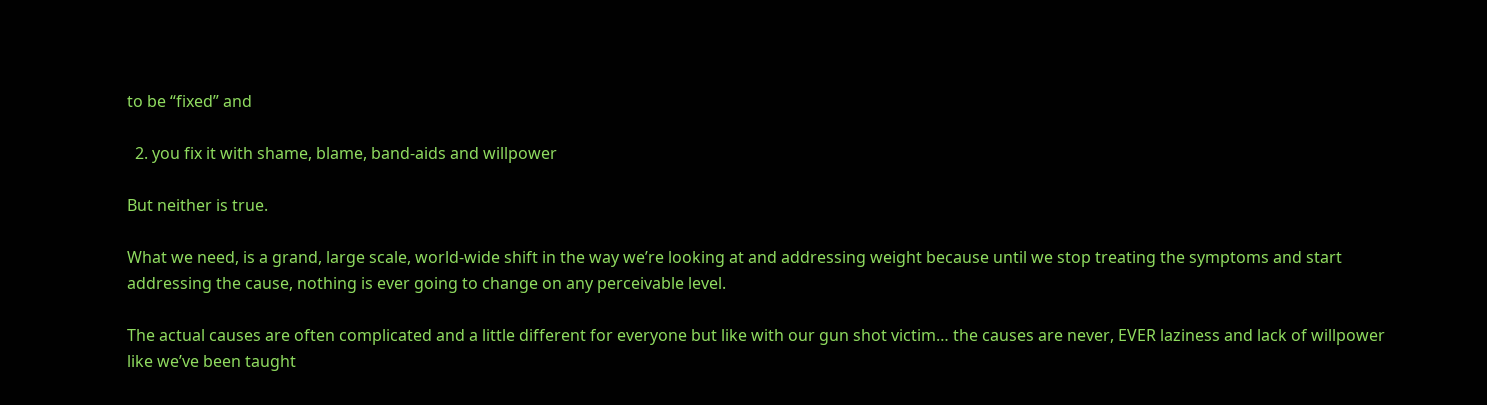to be “fixed” and

  2. you fix it with shame, blame, band-aids and willpower

But neither is true.

What we need, is a grand, large scale, world-wide shift in the way we’re looking at and addressing weight because until we stop treating the symptoms and start addressing the cause, nothing is ever going to change on any perceivable level.

The actual causes are often complicated and a little different for everyone but like with our gun shot victim… the causes are never, EVER laziness and lack of willpower like we’ve been taught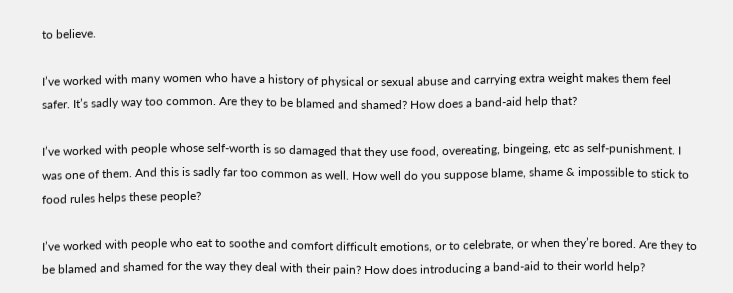to believe.

I’ve worked with many women who have a history of physical or sexual abuse and carrying extra weight makes them feel safer. It’s sadly way too common. Are they to be blamed and shamed? How does a band-aid help that?

I’ve worked with people whose self-worth is so damaged that they use food, overeating, bingeing, etc as self-punishment. I was one of them. And this is sadly far too common as well. How well do you suppose blame, shame & impossible to stick to food rules helps these people?

I’ve worked with people who eat to soothe and comfort difficult emotions, or to celebrate, or when they’re bored. Are they to be blamed and shamed for the way they deal with their pain? How does introducing a band-aid to their world help?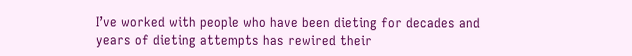I’ve worked with people who have been dieting for decades and years of dieting attempts has rewired their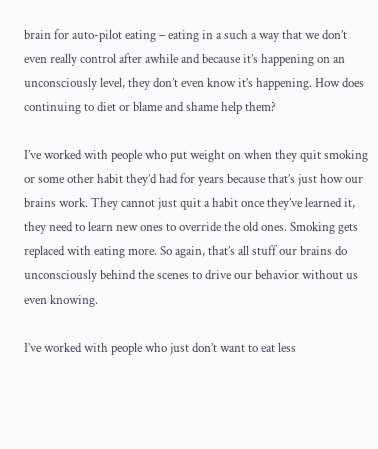brain for auto-pilot eating – eating in a such a way that we don’t even really control after awhile and because it’s happening on an unconsciously level, they don’t even know it’s happening. How does continuing to diet or blame and shame help them?

I’ve worked with people who put weight on when they quit smoking or some other habit they’d had for years because that’s just how our brains work. They cannot just quit a habit once they’ve learned it, they need to learn new ones to override the old ones. Smoking gets replaced with eating more. So again, that’s all stuff our brains do unconsciously behind the scenes to drive our behavior without us even knowing.

I’ve worked with people who just don’t want to eat less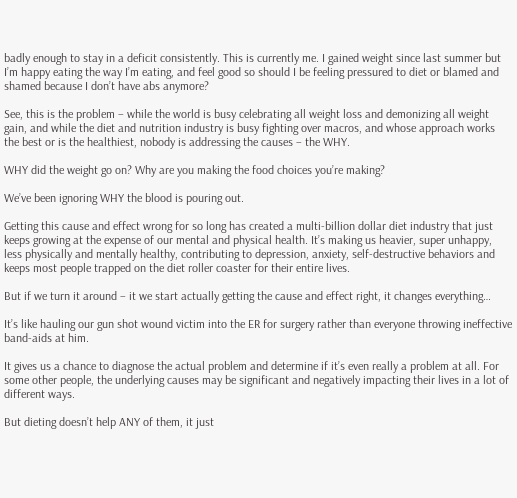badly enough to stay in a deficit consistently. This is currently me. I gained weight since last summer but I’m happy eating the way I’m eating, and feel good so should I be feeling pressured to diet or blamed and shamed because I don’t have abs anymore?

See, this is the problem – while the world is busy celebrating all weight loss and demonizing all weight gain, and while the diet and nutrition industry is busy fighting over macros, and whose approach works the best or is the healthiest, nobody is addressing the causes – the WHY.

WHY did the weight go on? Why are you making the food choices you’re making?

We’ve been ignoring WHY the blood is pouring out.

Getting this cause and effect wrong for so long has created a multi-billion dollar diet industry that just keeps growing at the expense of our mental and physical health. It’s making us heavier, super unhappy, less physically and mentally healthy, contributing to depression, anxiety, self-destructive behaviors and keeps most people trapped on the diet roller coaster for their entire lives.

But if we turn it around – it we start actually getting the cause and effect right, it changes everything…

It’s like hauling our gun shot wound victim into the ER for surgery rather than everyone throwing ineffective band-aids at him.

It gives us a chance to diagnose the actual problem and determine if it’s even really a problem at all. For some other people, the underlying causes may be significant and negatively impacting their lives in a lot of different ways.

But dieting doesn’t help ANY of them, it just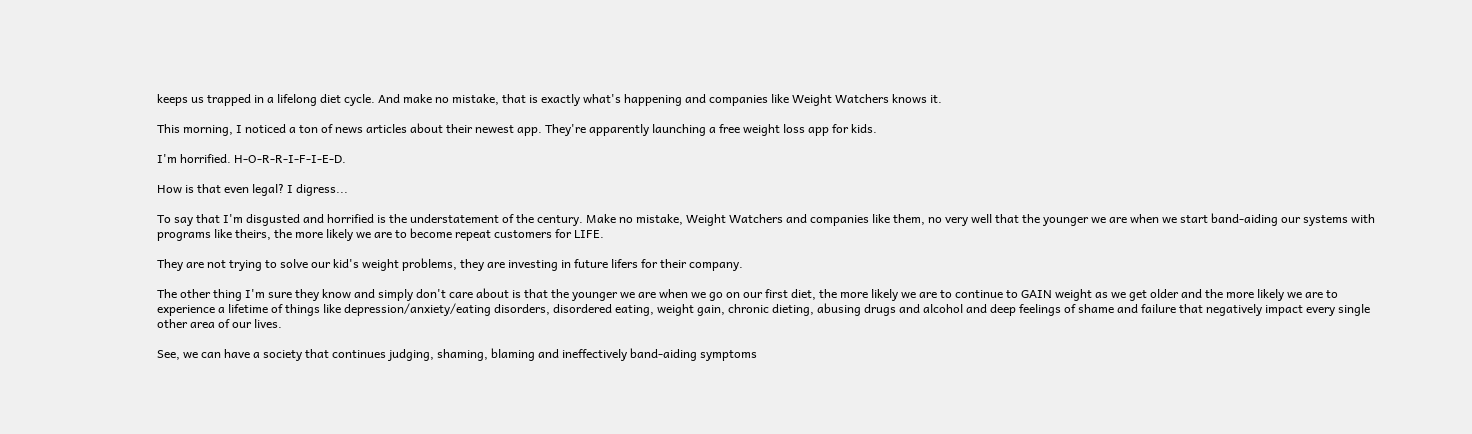keeps us trapped in a lifelong diet cycle. And make no mistake, that is exactly what's happening and companies like Weight Watchers knows it.

This morning, I noticed a ton of news articles about their newest app. They're apparently launching a free weight loss app for kids.

I'm horrified. H-O-R-R-I-F-I-E-D.

How is that even legal? I digress...

To say that I'm disgusted and horrified is the understatement of the century. Make no mistake, Weight Watchers and companies like them, no very well that the younger we are when we start band-aiding our systems with programs like theirs, the more likely we are to become repeat customers for LIFE.

They are not trying to solve our kid's weight problems, they are investing in future lifers for their company.

The other thing I'm sure they know and simply don't care about is that the younger we are when we go on our first diet, the more likely we are to continue to GAIN weight as we get older and the more likely we are to experience a lifetime of things like depression/anxiety/eating disorders, disordered eating, weight gain, chronic dieting, abusing drugs and alcohol and deep feelings of shame and failure that negatively impact every single other area of our lives.

See, we can have a society that continues judging, shaming, blaming and ineffectively band-aiding symptoms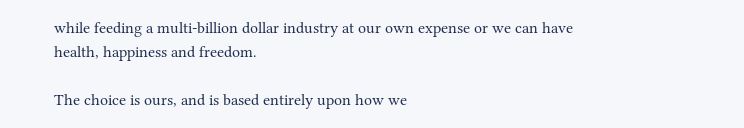while feeding a multi-billion dollar industry at our own expense or we can have health, happiness and freedom.

The choice is ours, and is based entirely upon how we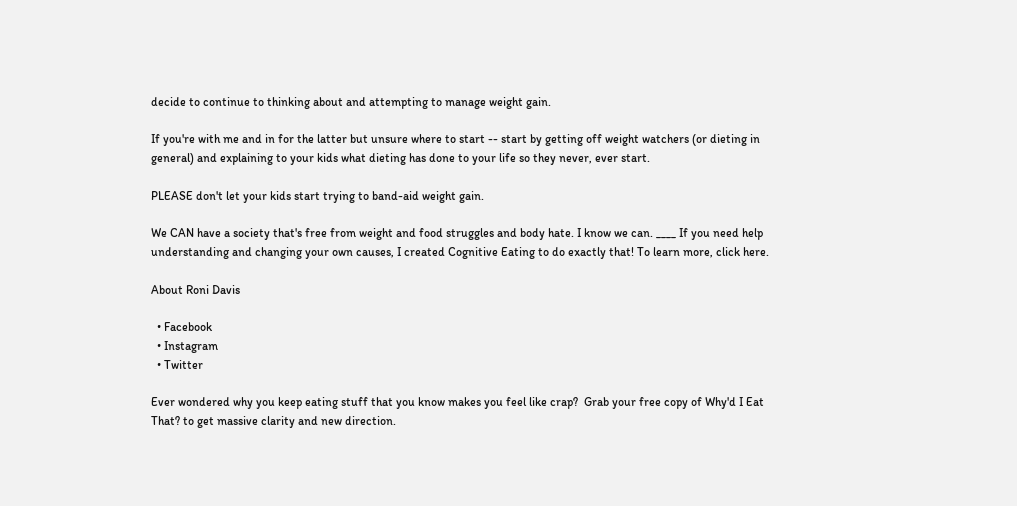decide to continue to thinking about and attempting to manage weight gain.

If you're with me and in for the latter but unsure where to start -- start by getting off weight watchers (or dieting in general) and explaining to your kids what dieting has done to your life so they never, ever start.

PLEASE don't let your kids start trying to band-aid weight gain.

We CAN have a society that's free from weight and food struggles and body hate. I know we can. ____ If you need help understanding and changing your own causes, I created Cognitive Eating to do exactly that! To learn more, click here.

About Roni Davis

  • Facebook
  • Instagram
  • Twitter

Ever wondered why you keep eating stuff that you know makes you feel like crap?  Grab your free copy of Why'd I Eat That? to get massive clarity and new direction.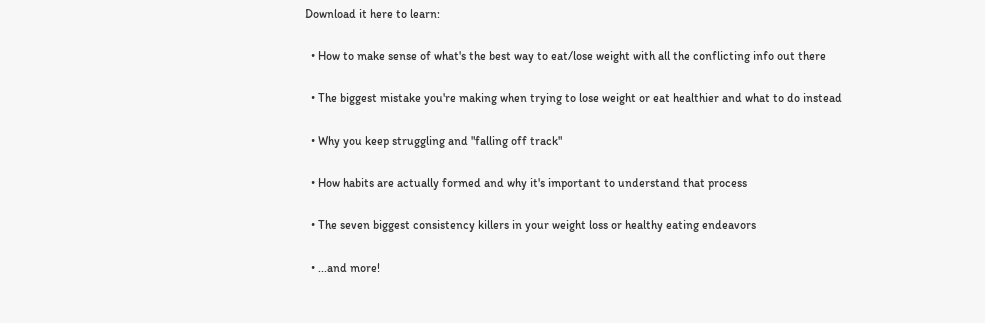Download it here to learn:

  • How to make sense of what's the best way to eat/lose weight with all the conflicting info out there

  • The biggest mistake you're making when trying to lose weight or eat healthier and what to do instead

  • Why you keep struggling and "falling off track"

  • How habits are actually formed and why it's important to understand that process

  • The seven biggest consistency killers in your weight loss or healthy eating endeavors

  • ...and more!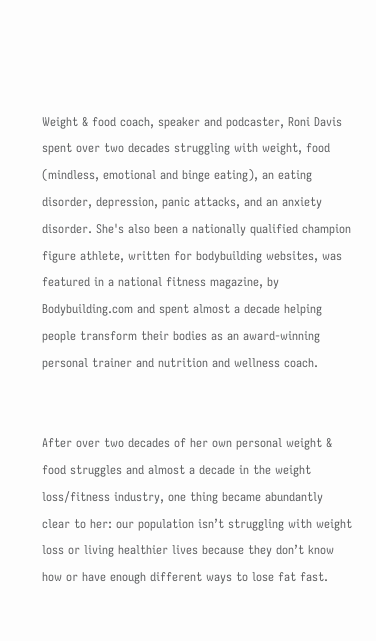Weight & food coach, speaker and podcaster, Roni Davis spent over two decades struggling with weight, food (mindless, emotional and binge eating), an eating disorder, depression, panic attacks, and an anxiety disorder. She's also been a nationally qualified champion figure athlete, written for bodybuilding websites, was featured in a national fitness magazine, by Bodybuilding.com and spent almost a decade helping people transform their bodies as an award-winning personal trainer and nutrition and wellness coach.


After over two decades of her own personal weight & food struggles and almost a decade in the weight loss/fitness industry, one thing became abundantly clear to her: our population isn’t struggling with weight loss or living healthier lives because they don’t know how or have enough different ways to lose fat fast.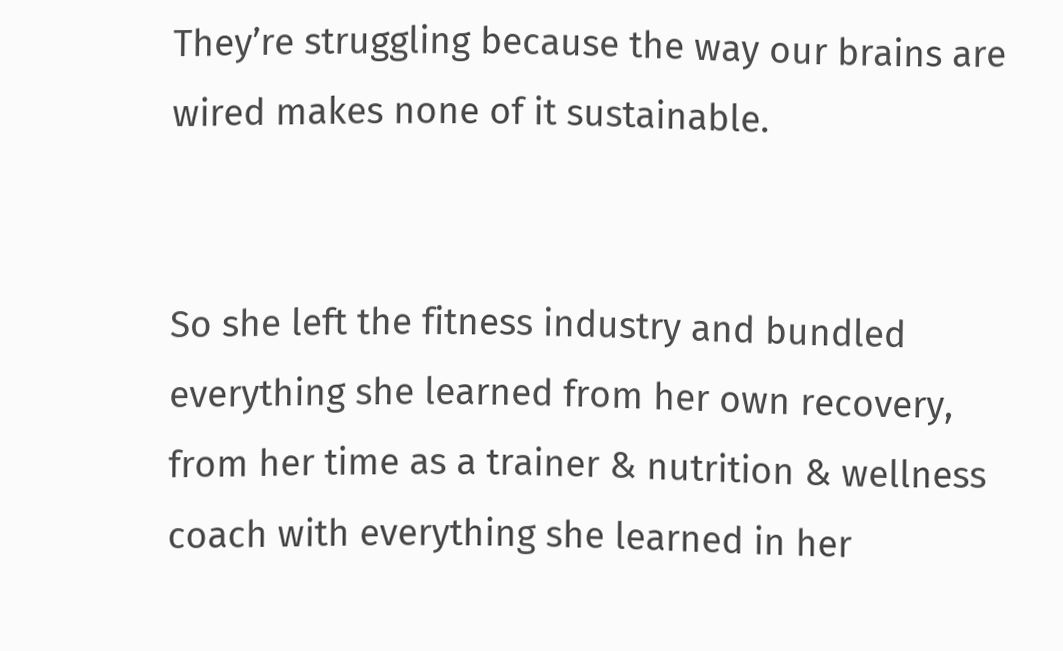They’re struggling because the way our brains are wired makes none of it sustainable.


So she left the fitness industry and bundled everything she learned from her own recovery, from her time as a trainer & nutrition & wellness coach with everything she learned in her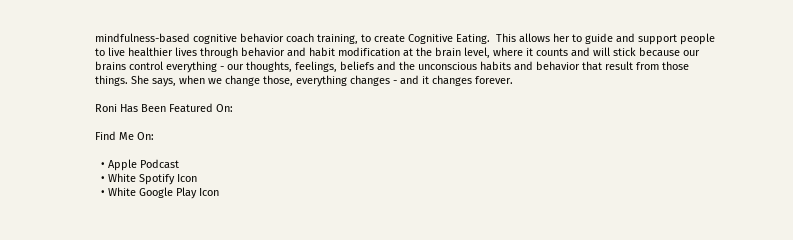mindfulness-based cognitive behavior coach training, to create Cognitive Eating.  This allows her to guide and support people to live healthier lives through behavior and habit modification at the brain level, where it counts and will stick because our brains control everything - our thoughts, feelings, beliefs and the unconscious habits and behavior that result from those things. She says, when we change those, everything changes - and it changes forever.

Roni Has Been Featured On:

Find Me On:

  • Apple Podcast
  • White Spotify Icon
  • White Google Play Icon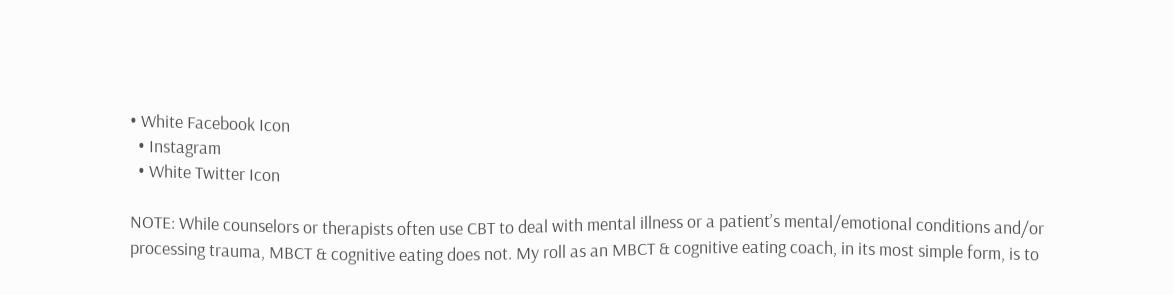• White Facebook Icon
  • Instagram
  • White Twitter Icon

NOTE: While counselors or therapists often use CBT to deal with mental illness or a patient’s mental/emotional conditions and/or processing trauma, MBCT & cognitive eating does not. My roll as an MBCT & cognitive eating coach, in its most simple form, is to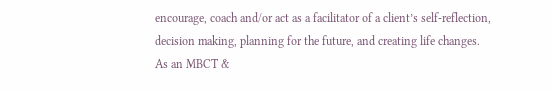encourage, coach and/or act as a facilitator of a client’s self-reflection, decision making, planning for the future, and creating life changes. As an MBCT &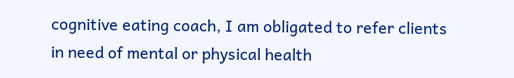cognitive eating coach, I am obligated to refer clients in need of mental or physical health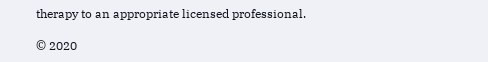therapy to an appropriate licensed professional.

© 2020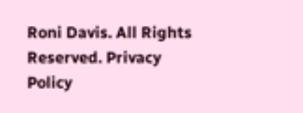Roni Davis. All Rights Reserved. Privacy Policy